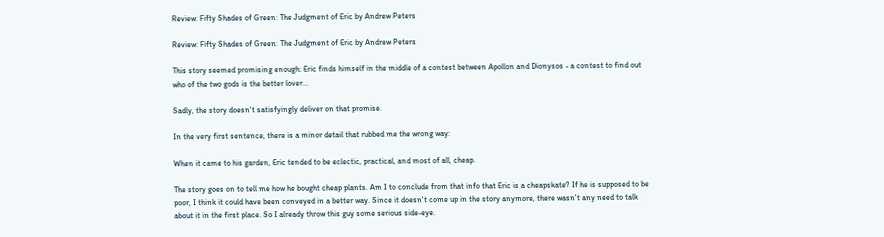Review: Fifty Shades of Green: The Judgment of Eric by Andrew Peters

Review: Fifty Shades of Green: The Judgment of Eric by Andrew Peters

This story seemed promising enough: Eric finds himself in the middle of a contest between Apollon and Dionysos - a contest to find out who of the two gods is the better lover...

Sadly, the story doesn't satisfyingly deliver on that promise.

In the very first sentence, there is a minor detail that rubbed me the wrong way:

When it came to his garden, Eric tended to be eclectic, practical, and most of all, cheap.

The story goes on to tell me how he bought cheap plants. Am I to conclude from that info that Eric is a cheapskate? If he is supposed to be poor, I think it could have been conveyed in a better way. Since it doesn't come up in the story anymore, there wasn't any need to talk about it in the first place. So I already throw this guy some serious side-eye.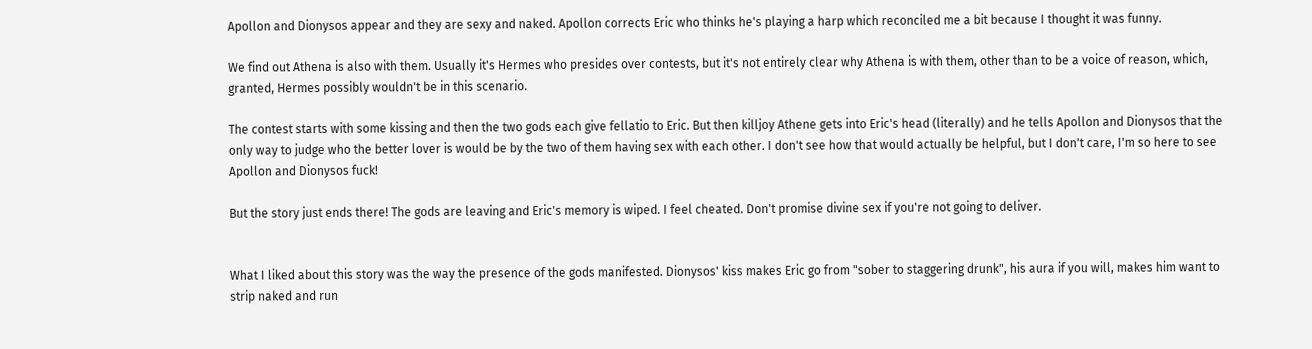Apollon and Dionysos appear and they are sexy and naked. Apollon corrects Eric who thinks he's playing a harp which reconciled me a bit because I thought it was funny.

We find out Athena is also with them. Usually it's Hermes who presides over contests, but it's not entirely clear why Athena is with them, other than to be a voice of reason, which, granted, Hermes possibly wouldn't be in this scenario.

The contest starts with some kissing and then the two gods each give fellatio to Eric. But then killjoy Athene gets into Eric's head (literally) and he tells Apollon and Dionysos that the only way to judge who the better lover is would be by the two of them having sex with each other. I don't see how that would actually be helpful, but I don't care, I'm so here to see Apollon and Dionysos fuck!

But the story just ends there! The gods are leaving and Eric's memory is wiped. I feel cheated. Don't promise divine sex if you're not going to deliver.


What I liked about this story was the way the presence of the gods manifested. Dionysos' kiss makes Eric go from "sober to staggering drunk", his aura if you will, makes him want to strip naked and run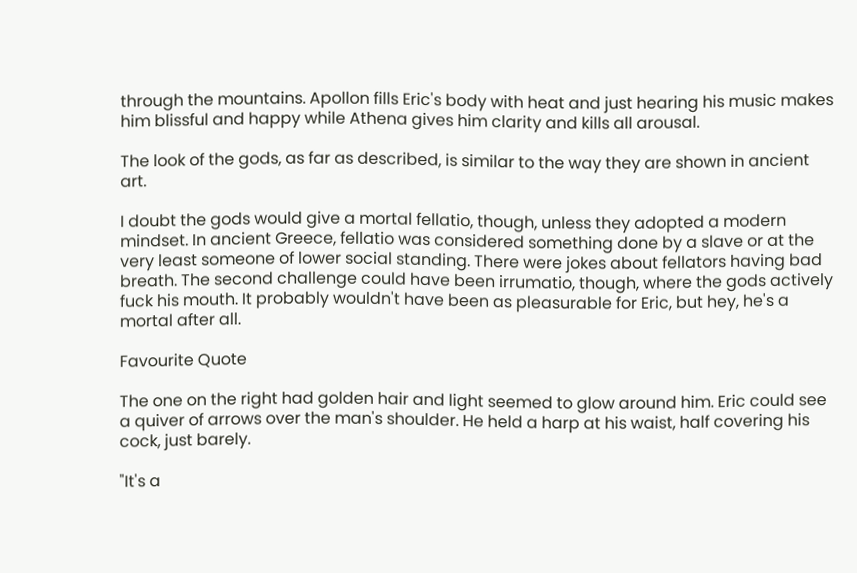through the mountains. Apollon fills Eric's body with heat and just hearing his music makes him blissful and happy while Athena gives him clarity and kills all arousal.

The look of the gods, as far as described, is similar to the way they are shown in ancient art.

I doubt the gods would give a mortal fellatio, though, unless they adopted a modern mindset. In ancient Greece, fellatio was considered something done by a slave or at the very least someone of lower social standing. There were jokes about fellators having bad breath. The second challenge could have been irrumatio, though, where the gods actively fuck his mouth. It probably wouldn't have been as pleasurable for Eric, but hey, he's a mortal after all.

Favourite Quote

The one on the right had golden hair and light seemed to glow around him. Eric could see a quiver of arrows over the man's shoulder. He held a harp at his waist, half covering his cock, just barely.

"It's a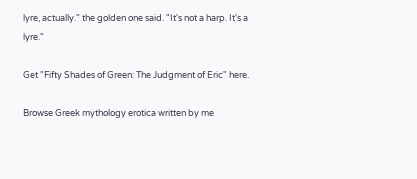lyre, actually." the golden one said. "It's not a harp. It's a lyre."

Get "Fifty Shades of Green: The Judgment of Eric" here.

Browse Greek mythology erotica written by me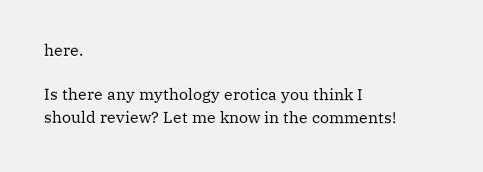here.

Is there any mythology erotica you think I should review? Let me know in the comments!